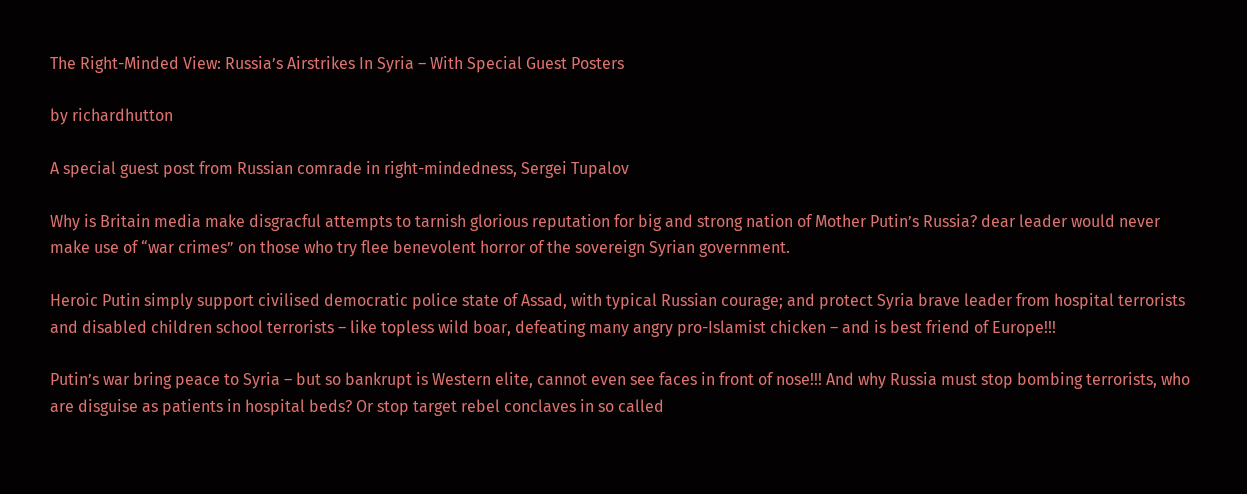The Right-Minded View: Russia’s Airstrikes In Syria – With Special Guest Posters

by richardhutton

A special guest post from Russian comrade in right-mindedness, Sergei Tupalov

Why is Britain media make disgracful attempts to tarnish glorious reputation for big and strong nation of Mother Putin’s Russia? dear leader would never make use of “war crimes” on those who try flee benevolent horror of the sovereign Syrian government.

Heroic Putin simply support civilised democratic police state of Assad, with typical Russian courage; and protect Syria brave leader from hospital terrorists and disabled children school terrorists – like topless wild boar, defeating many angry pro-Islamist chicken – and is best friend of Europe!!!

Putin’s war bring peace to Syria – but so bankrupt is Western elite, cannot even see faces in front of nose!!! And why Russia must stop bombing terrorists, who are disguise as patients in hospital beds? Or stop target rebel conclaves in so called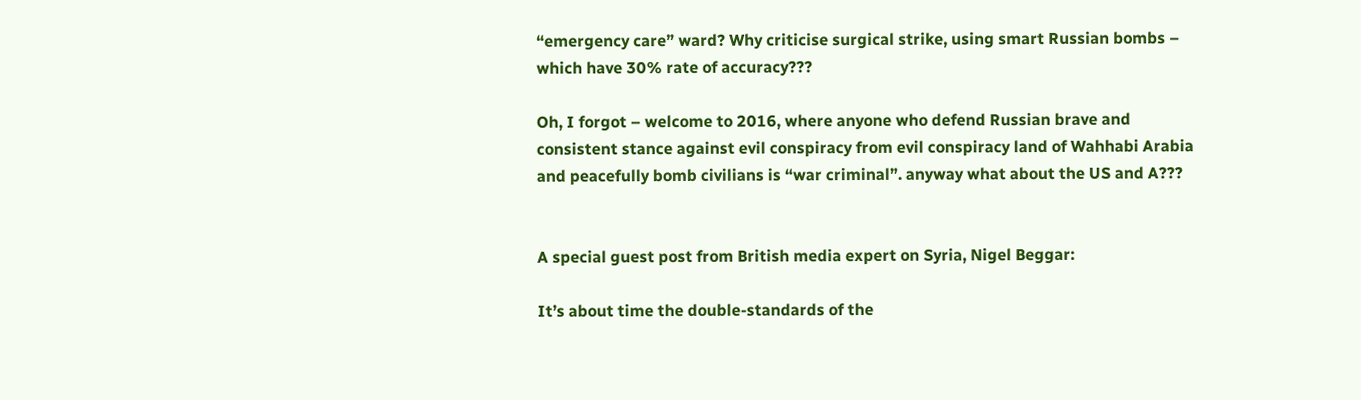“emergency care” ward? Why criticise surgical strike, using smart Russian bombs – which have 30% rate of accuracy???

Oh, I forgot – welcome to 2016, where anyone who defend Russian brave and consistent stance against evil conspiracy from evil conspiracy land of Wahhabi Arabia and peacefully bomb civilians is “war criminal”. anyway what about the US and A???


A special guest post from British media expert on Syria, Nigel Beggar:

It’s about time the double-standards of the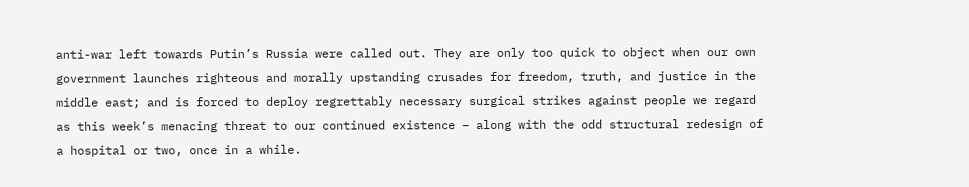anti-war left towards Putin’s Russia were called out. They are only too quick to object when our own government launches righteous and morally upstanding crusades for freedom, truth, and justice in the middle east; and is forced to deploy regrettably necessary surgical strikes against people we regard as this week’s menacing threat to our continued existence – along with the odd structural redesign of a hospital or two, once in a while.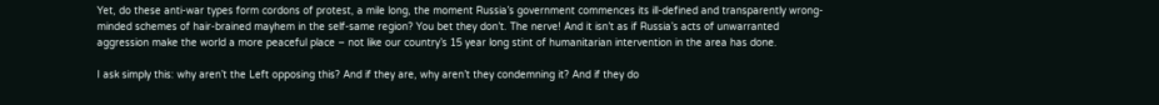Yet, do these anti-war types form cordons of protest, a mile long, the moment Russia’s government commences its ill-defined and transparently wrong-minded schemes of hair-brained mayhem in the self-same region? You bet they don’t. The nerve! And it isn’t as if Russia’s acts of unwarranted aggression make the world a more peaceful place – not like our country’s 15 year long stint of humanitarian intervention in the area has done.

I ask simply this: why aren’t the Left opposing this? And if they are, why aren’t they condemning it? And if they do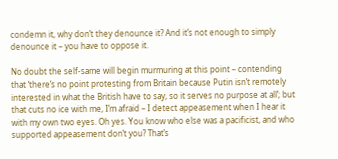condemn it, why don’t they denounce it? And it’s not enough to simply denounce it – you have to oppose it.

No doubt the self-same will begin murmuring at this point – contending that ‘there’s no point protesting from Britain because Putin isn’t remotely interested in what the British have to say, so it serves no purpose at all’; but that cuts no ice with me, I’m afraid – I detect appeasement when I hear it with my own two eyes. Oh yes. You know who else was a pacificist, and who supported appeasement don’t you? That’s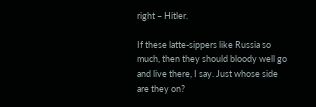right – Hitler.

If these latte-sippers like Russia so much, then they should bloody well go and live there, I say. Just whose side are they on?